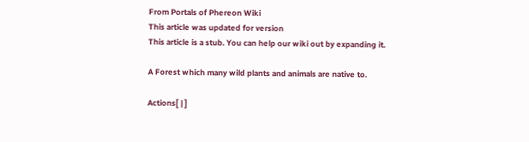From Portals of Phereon Wiki
This article was updated for version
This article is a stub. You can help our wiki out by expanding it.

A Forest which many wild plants and animals are native to.

Actions[ | ]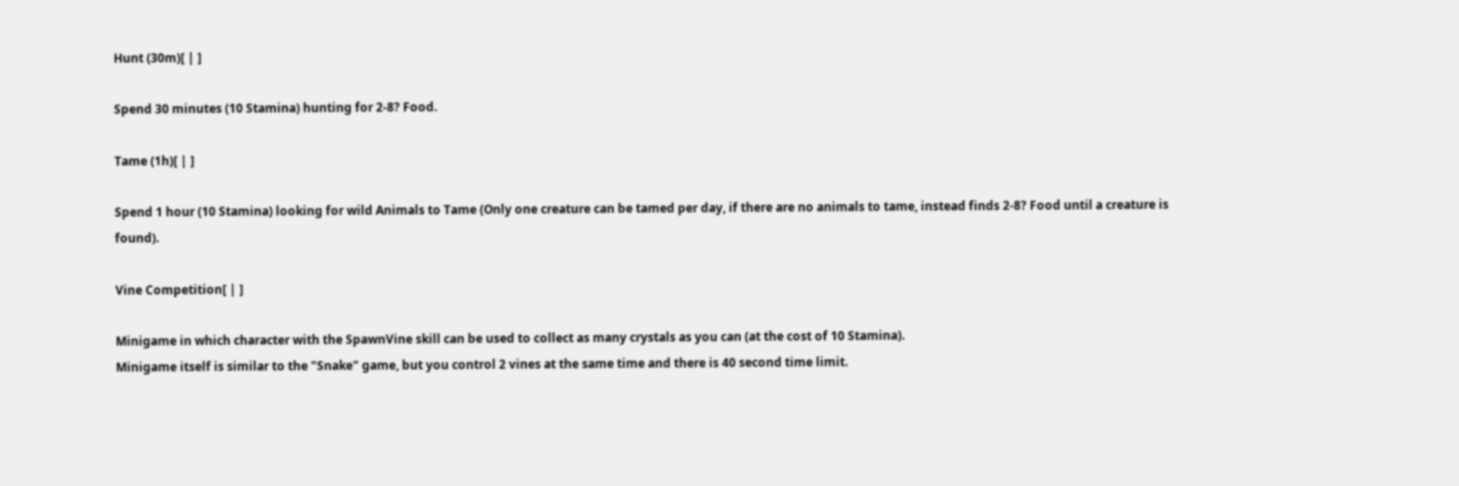Hunt (30m)[ | ]

Spend 30 minutes (10 Stamina) hunting for 2-8? Food.

Tame (1h)[ | ]

Spend 1 hour (10 Stamina) looking for wild Animals to Tame (Only one creature can be tamed per day, if there are no animals to tame, instead finds 2-8? Food until a creature is found).

Vine Competition[ | ]

Minigame in which character with the SpawnVine skill can be used to collect as many crystals as you can (at the cost of 10 Stamina).
Minigame itself is similar to the "Snake" game, but you control 2 vines at the same time and there is 40 second time limit.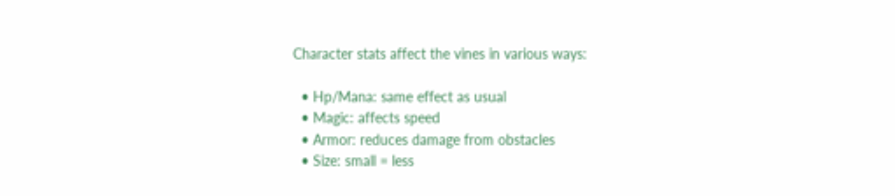Character stats affect the vines in various ways:

  • Hp/Mana: same effect as usual
  • Magic: affects speed
  • Armor: reduces damage from obstacles
  • Size: small = less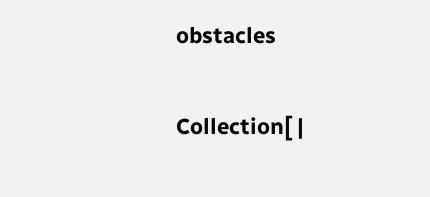obstacles

Collection[ |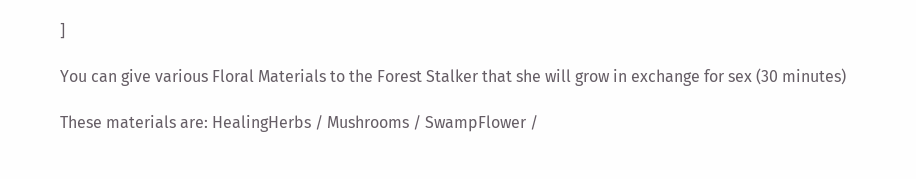]

You can give various Floral Materials to the Forest Stalker that she will grow in exchange for sex (30 minutes)

These materials are: HealingHerbs / Mushrooms / SwampFlower /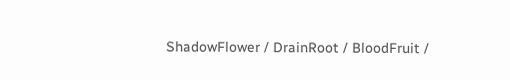ShadowFlower / DrainRoot / BloodFruit /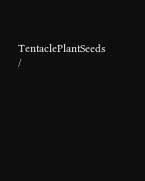TentaclePlantSeeds /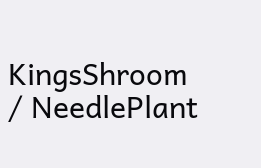KingsShroom / NeedlePlant